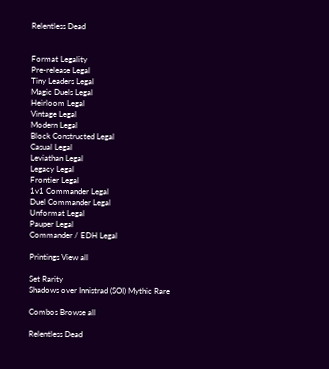Relentless Dead


Format Legality
Pre-release Legal
Tiny Leaders Legal
Magic Duels Legal
Heirloom Legal
Vintage Legal
Modern Legal
Block Constructed Legal
Casual Legal
Leviathan Legal
Legacy Legal
Frontier Legal
1v1 Commander Legal
Duel Commander Legal
Unformat Legal
Pauper Legal
Commander / EDH Legal

Printings View all

Set Rarity
Shadows over Innistrad (SOI) Mythic Rare

Combos Browse all

Relentless Dead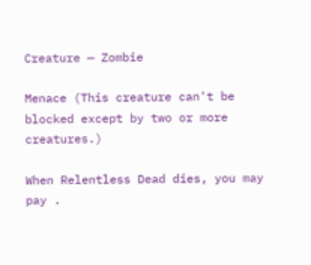Creature — Zombie

Menace (This creature can't be blocked except by two or more creatures.)

When Relentless Dead dies, you may pay .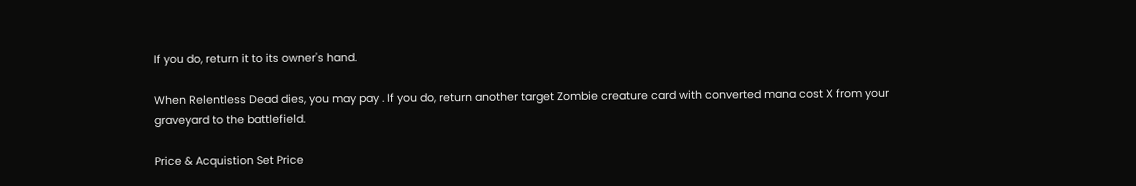If you do, return it to its owner's hand.

When Relentless Dead dies, you may pay . If you do, return another target Zombie creature card with converted mana cost X from your graveyard to the battlefield.

Price & Acquistion Set Price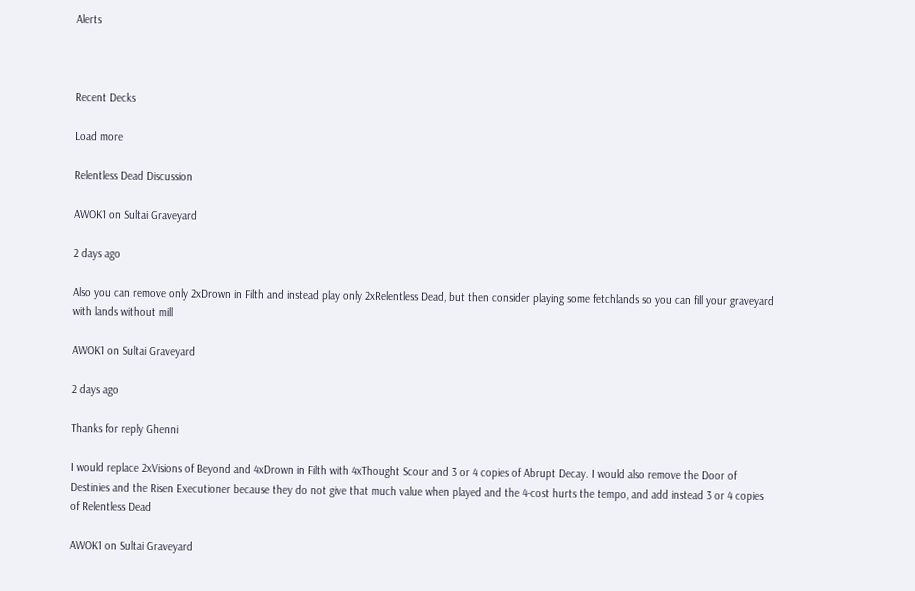Alerts



Recent Decks

Load more

Relentless Dead Discussion

AWOK1 on Sultai Graveyard

2 days ago

Also you can remove only 2xDrown in Filth and instead play only 2xRelentless Dead, but then consider playing some fetchlands so you can fill your graveyard with lands without mill

AWOK1 on Sultai Graveyard

2 days ago

Thanks for reply Ghenni

I would replace 2xVisions of Beyond and 4xDrown in Filth with 4xThought Scour and 3 or 4 copies of Abrupt Decay. I would also remove the Door of Destinies and the Risen Executioner because they do not give that much value when played and the 4-cost hurts the tempo, and add instead 3 or 4 copies of Relentless Dead

AWOK1 on Sultai Graveyard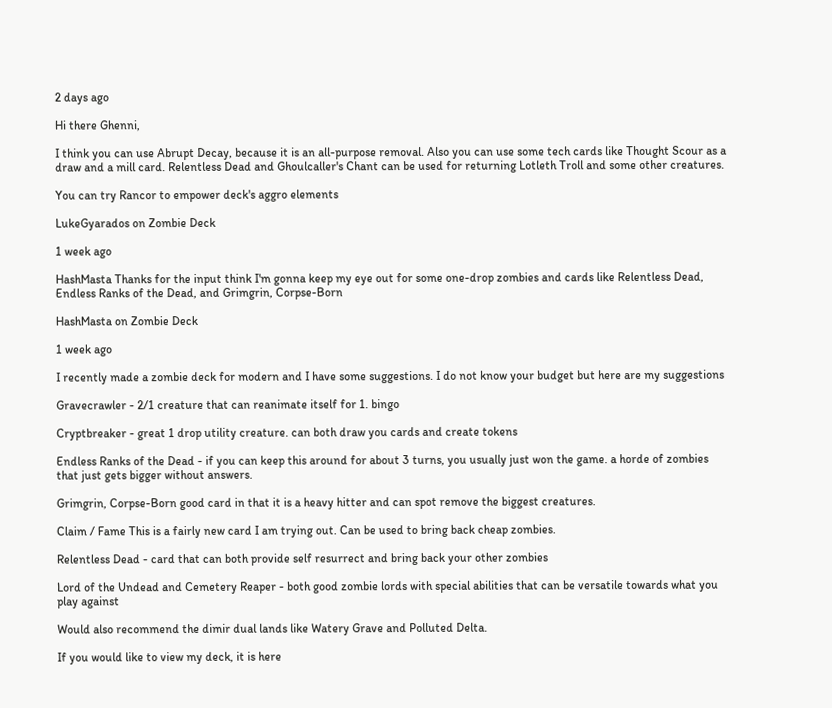2 days ago

Hi there Ghenni,

I think you can use Abrupt Decay, because it is an all-purpose removal. Also you can use some tech cards like Thought Scour as a draw and a mill card. Relentless Dead and Ghoulcaller's Chant can be used for returning Lotleth Troll and some other creatures.

You can try Rancor to empower deck's aggro elements

LukeGyarados on Zombie Deck

1 week ago

HashMasta Thanks for the input think I'm gonna keep my eye out for some one-drop zombies and cards like Relentless Dead, Endless Ranks of the Dead, and Grimgrin, Corpse-Born

HashMasta on Zombie Deck

1 week ago

I recently made a zombie deck for modern and I have some suggestions. I do not know your budget but here are my suggestions

Gravecrawler - 2/1 creature that can reanimate itself for 1. bingo

Cryptbreaker - great 1 drop utility creature. can both draw you cards and create tokens

Endless Ranks of the Dead - if you can keep this around for about 3 turns, you usually just won the game. a horde of zombies that just gets bigger without answers.

Grimgrin, Corpse-Born good card in that it is a heavy hitter and can spot remove the biggest creatures.

Claim / Fame This is a fairly new card I am trying out. Can be used to bring back cheap zombies.

Relentless Dead - card that can both provide self resurrect and bring back your other zombies

Lord of the Undead and Cemetery Reaper - both good zombie lords with special abilities that can be versatile towards what you play against

Would also recommend the dimir dual lands like Watery Grave and Polluted Delta.

If you would like to view my deck, it is here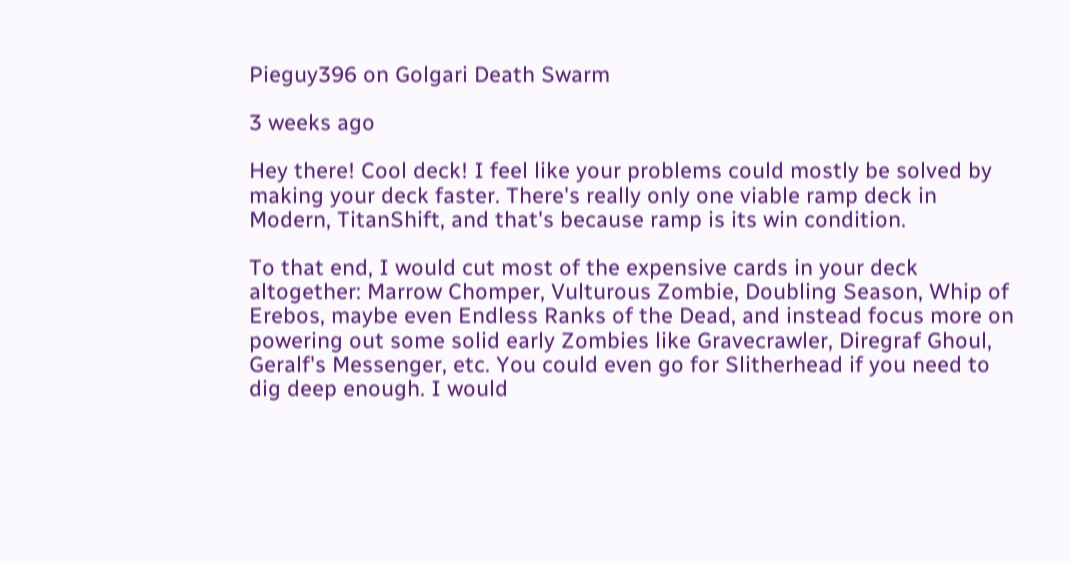Pieguy396 on Golgari Death Swarm

3 weeks ago

Hey there! Cool deck! I feel like your problems could mostly be solved by making your deck faster. There's really only one viable ramp deck in Modern, TitanShift, and that's because ramp is its win condition.

To that end, I would cut most of the expensive cards in your deck altogether: Marrow Chomper, Vulturous Zombie, Doubling Season, Whip of Erebos, maybe even Endless Ranks of the Dead, and instead focus more on powering out some solid early Zombies like Gravecrawler, Diregraf Ghoul, Geralf's Messenger, etc. You could even go for Slitherhead if you need to dig deep enough. I would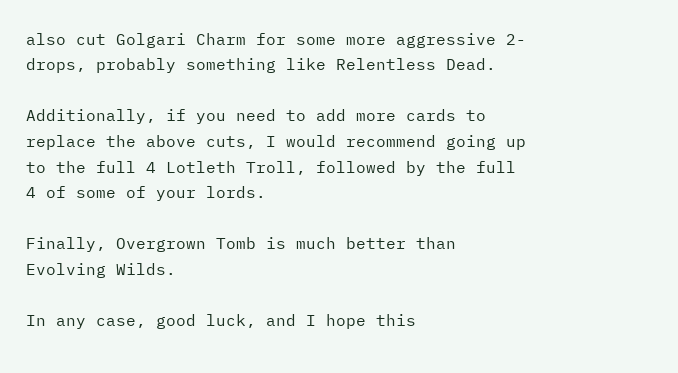also cut Golgari Charm for some more aggressive 2-drops, probably something like Relentless Dead.

Additionally, if you need to add more cards to replace the above cuts, I would recommend going up to the full 4 Lotleth Troll, followed by the full 4 of some of your lords.

Finally, Overgrown Tomb is much better than Evolving Wilds.

In any case, good luck, and I hope this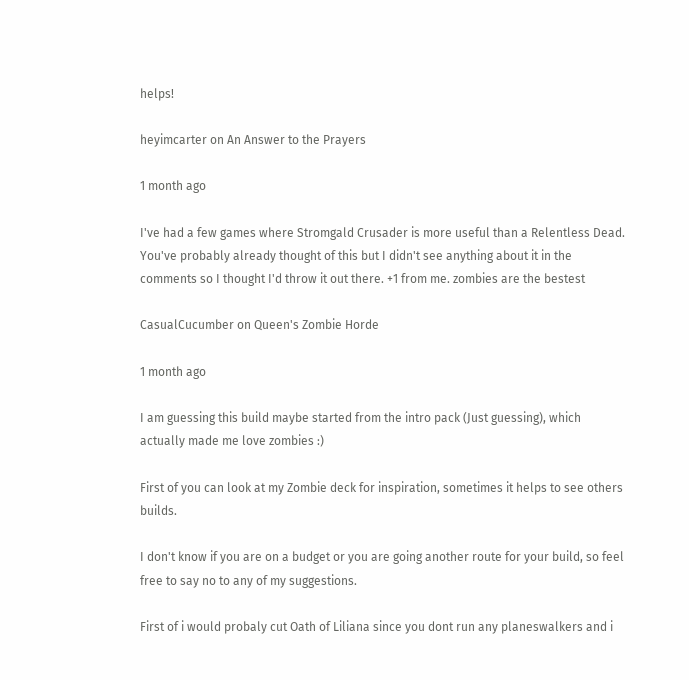helps!

heyimcarter on An Answer to the Prayers

1 month ago

I've had a few games where Stromgald Crusader is more useful than a Relentless Dead. You've probably already thought of this but I didn't see anything about it in the comments so I thought I'd throw it out there. +1 from me. zombies are the bestest

CasualCucumber on Queen's Zombie Horde

1 month ago

I am guessing this build maybe started from the intro pack (Just guessing), which actually made me love zombies :)

First of you can look at my Zombie deck for inspiration, sometimes it helps to see others builds.

I don't know if you are on a budget or you are going another route for your build, so feel free to say no to any of my suggestions.

First of i would probaly cut Oath of Liliana since you dont run any planeswalkers and i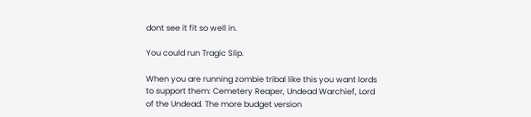dont see it fit so well in.

You could run Tragic Slip.

When you are running zombie tribal like this you want lords to support them: Cemetery Reaper, Undead Warchief, Lord of the Undead. The more budget version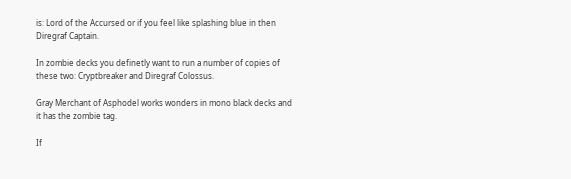is: Lord of the Accursed or if you feel like splashing blue in then Diregraf Captain.

In zombie decks you definetly want to run a number of copies of these two: Cryptbreaker and Diregraf Colossus.

Gray Merchant of Asphodel works wonders in mono black decks and it has the zombie tag.

If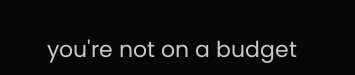you're not on a budget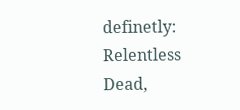definetly: Relentless Dead,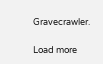Gravecrawler.

Load more